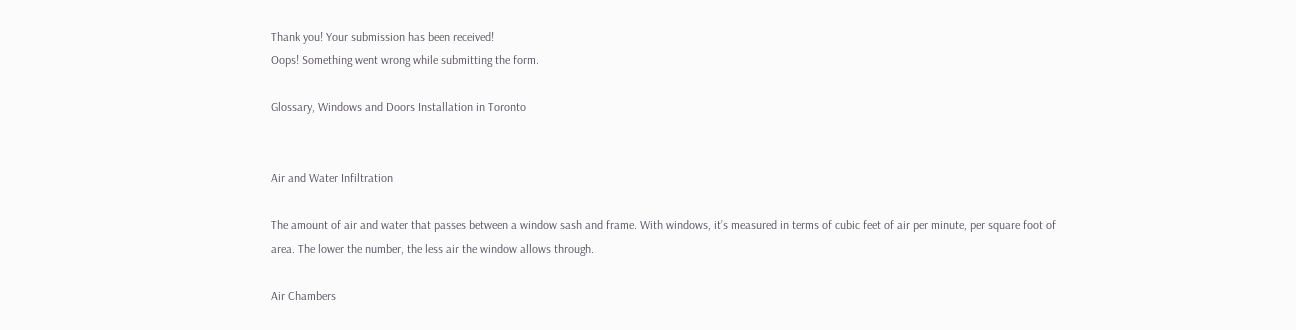Thank you! Your submission has been received!
Oops! Something went wrong while submitting the form.

Glossary, Windows and Doors Installation in Toronto


Air and Water Infiltration

The amount of air and water that passes between a window sash and frame. With windows, it’s measured in terms of cubic feet of air per minute, per square foot of area. The lower the number, the less air the window allows through.

Air Chambers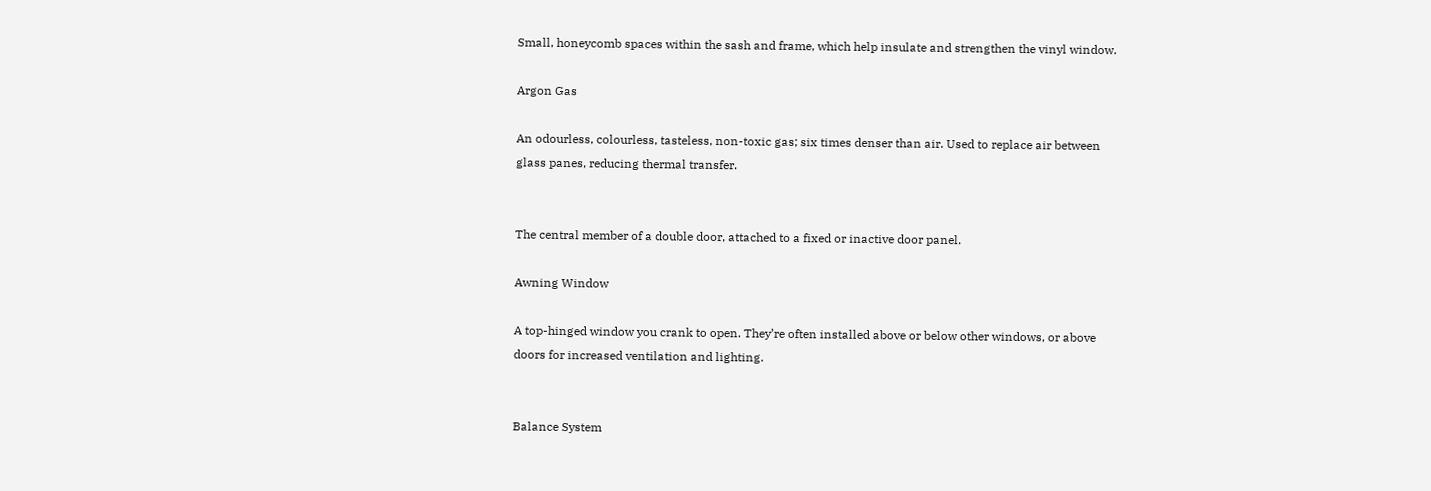Small, honeycomb spaces within the sash and frame, which help insulate and strengthen the vinyl window.

Argon Gas

An odourless, colourless, tasteless, non-toxic gas; six times denser than air. Used to replace air between glass panes, reducing thermal transfer.


The central member of a double door, attached to a fixed or inactive door panel.

Awning Window

A top-hinged window you crank to open. They’re often installed above or below other windows, or above doors for increased ventilation and lighting.


Balance System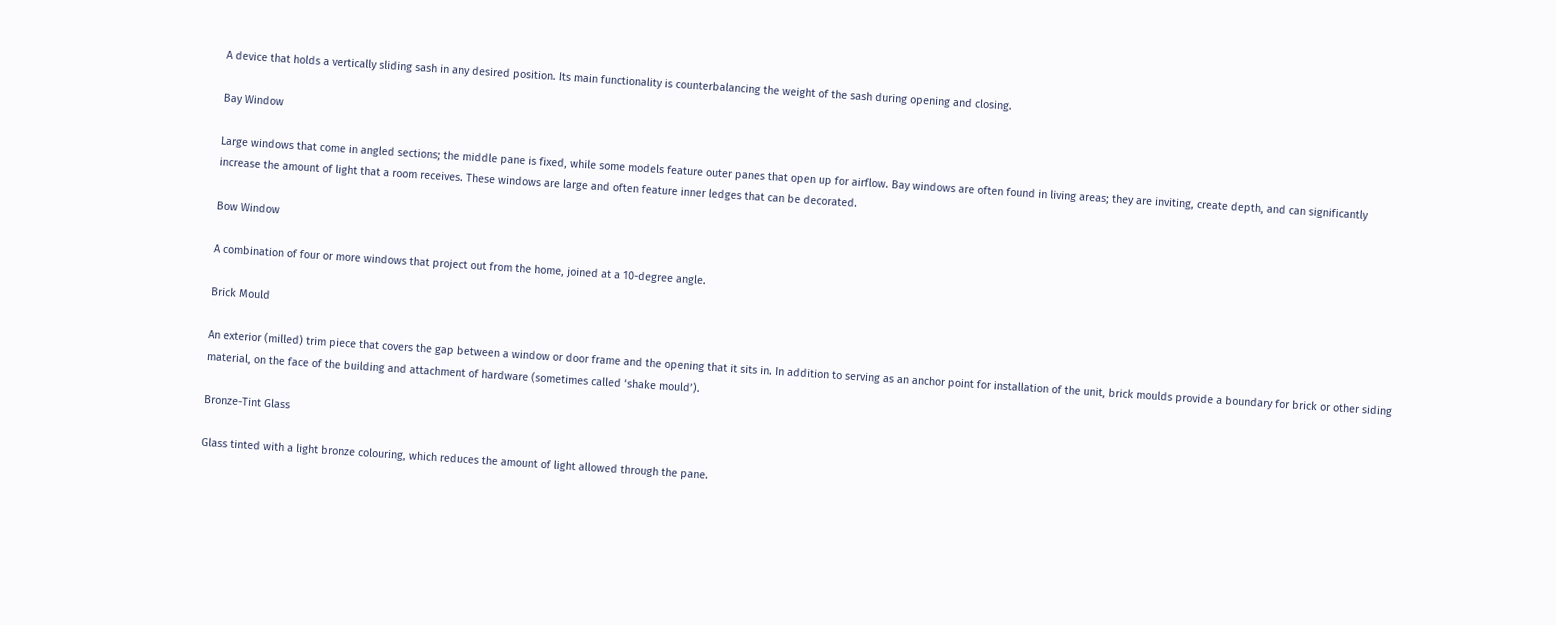A device that holds a vertically sliding sash in any desired position. Its main functionality is counterbalancing the weight of the sash during opening and closing.

Bay Window

Large windows that come in angled sections; the middle pane is fixed, while some models feature outer panes that open up for airflow. Bay windows are often found in living areas; they are inviting, create depth, and can significantly increase the amount of light that a room receives. These windows are large and often feature inner ledges that can be decorated.

Bow Window

A combination of four or more windows that project out from the home, joined at a 10-degree angle.

Brick Mould

An exterior (milled) trim piece that covers the gap between a window or door frame and the opening that it sits in. In addition to serving as an anchor point for installation of the unit, brick moulds provide a boundary for brick or other siding material, on the face of the building and attachment of hardware (sometimes called ‘shake mould’).

Bronze-Tint Glass

Glass tinted with a light bronze colouring, which reduces the amount of light allowed through the pane.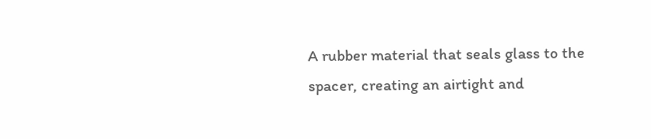A rubber material that seals glass to the spacer, creating an airtight and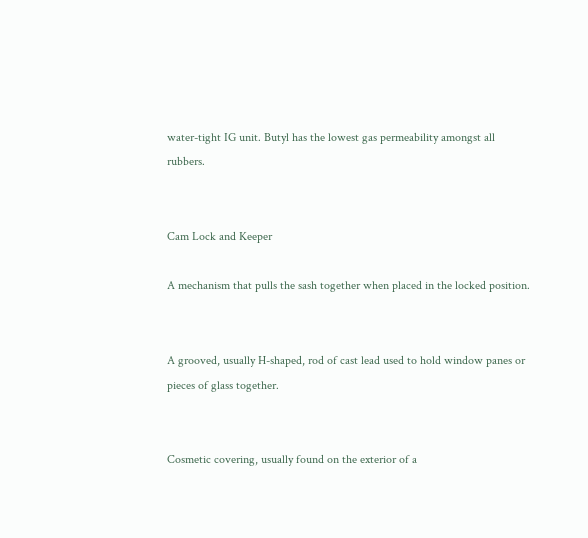water-tight IG unit. Butyl has the lowest gas permeability amongst all rubbers.


Cam Lock and Keeper

A mechanism that pulls the sash together when placed in the locked position.


A grooved, usually H-shaped, rod of cast lead used to hold window panes or pieces of glass together.


Cosmetic covering, usually found on the exterior of a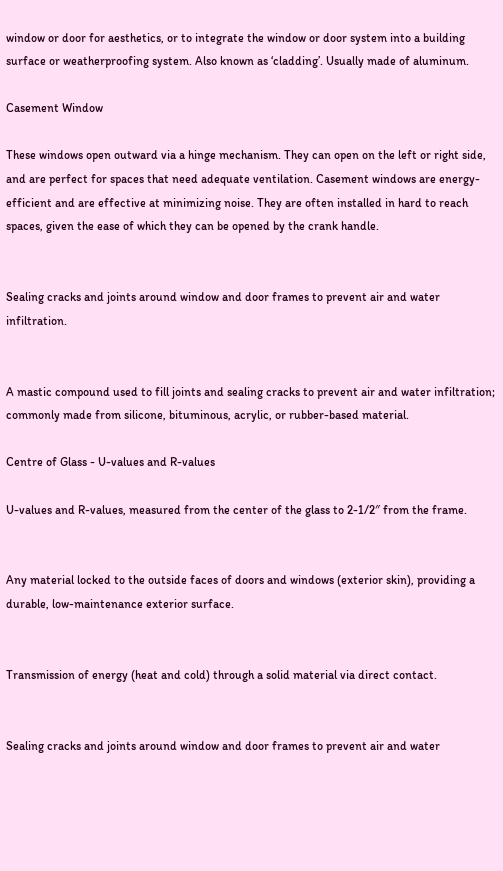window or door for aesthetics, or to integrate the window or door system into a building surface or weatherproofing system. Also known as ‘cladding’. Usually made of aluminum.

Casement Window

These windows open outward via a hinge mechanism. They can open on the left or right side, and are perfect for spaces that need adequate ventilation. Casement windows are energy-efficient and are effective at minimizing noise. They are often installed in hard to reach spaces, given the ease of which they can be opened by the crank handle.


Sealing cracks and joints around window and door frames to prevent air and water infiltration.


A mastic compound used to fill joints and sealing cracks to prevent air and water infiltration; commonly made from silicone, bituminous, acrylic, or rubber-based material.

Centre of Glass - U-values and R-values

U-values and R-values, measured from the center of the glass to 2-1/2″ from the frame.


Any material locked to the outside faces of doors and windows (exterior skin), providing a durable, low-maintenance exterior surface.


Transmission of energy (heat and cold) through a solid material via direct contact.


Sealing cracks and joints around window and door frames to prevent air and water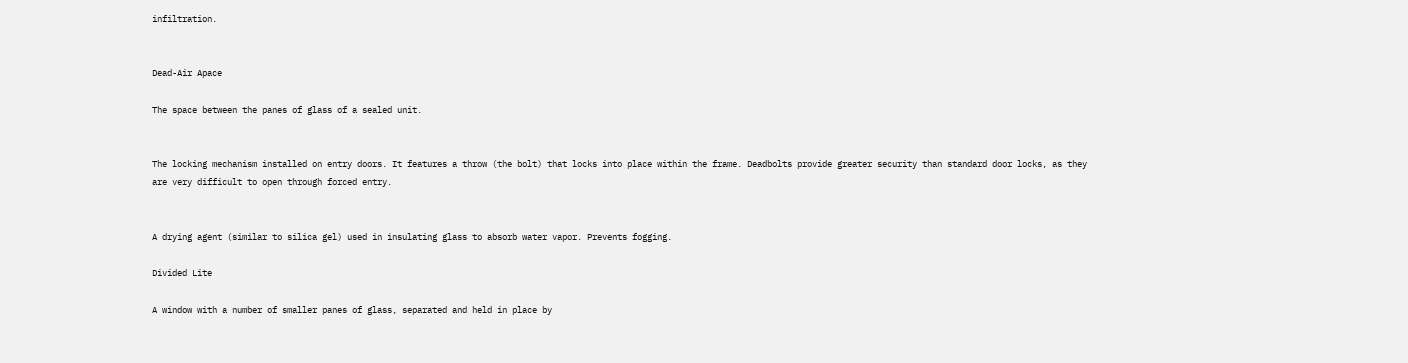infiltration.


Dead-Air Apace

The space between the panes of glass of a sealed unit.


The locking mechanism installed on entry doors. It features a throw (the bolt) that locks into place within the frame. Deadbolts provide greater security than standard door locks, as they are very difficult to open through forced entry.


A drying agent (similar to silica gel) used in insulating glass to absorb water vapor. Prevents fogging.

Divided Lite

A window with a number of smaller panes of glass, separated and held in place by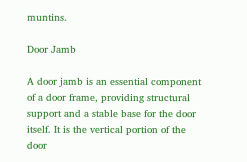muntins.

Door Jamb

A door jamb is an essential component of a door frame, providing structural support and a stable base for the door itself. It is the vertical portion of the door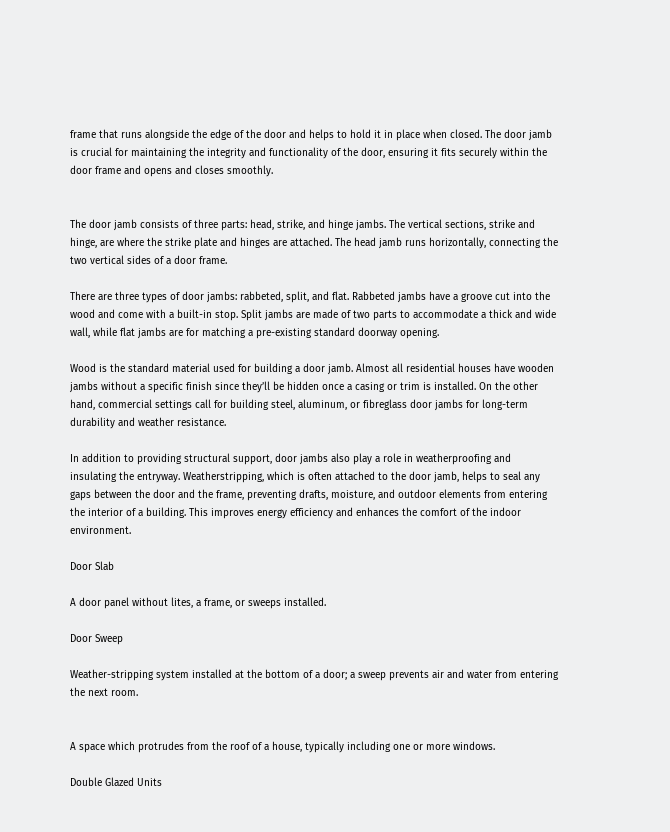frame that runs alongside the edge of the door and helps to hold it in place when closed. The door jamb is crucial for maintaining the integrity and functionality of the door, ensuring it fits securely within the door frame and opens and closes smoothly.


The door jamb consists of three parts: head, strike, and hinge jambs. The vertical sections, strike and hinge, are where the strike plate and hinges are attached. The head jamb runs horizontally, connecting the two vertical sides of a door frame.

There are three types of door jambs: rabbeted, split, and flat. Rabbeted jambs have a groove cut into the wood and come with a built-in stop. Split jambs are made of two parts to accommodate a thick and wide wall, while flat jambs are for matching a pre-existing standard doorway opening.

Wood is the standard material used for building a door jamb. Almost all residential houses have wooden jambs without a specific finish since they’ll be hidden once a casing or trim is installed. On the other hand, commercial settings call for building steel, aluminum, or fibreglass door jambs for long-term durability and weather resistance.

In addition to providing structural support, door jambs also play a role in weatherproofing and insulating the entryway. Weatherstripping, which is often attached to the door jamb, helps to seal any gaps between the door and the frame, preventing drafts, moisture, and outdoor elements from entering the interior of a building. This improves energy efficiency and enhances the comfort of the indoor environment.

Door Slab

A door panel without lites, a frame, or sweeps installed.

Door Sweep

Weather-stripping system installed at the bottom of a door; a sweep prevents air and water from entering the next room.


A space which protrudes from the roof of a house, typically including one or more windows.

Double Glazed Units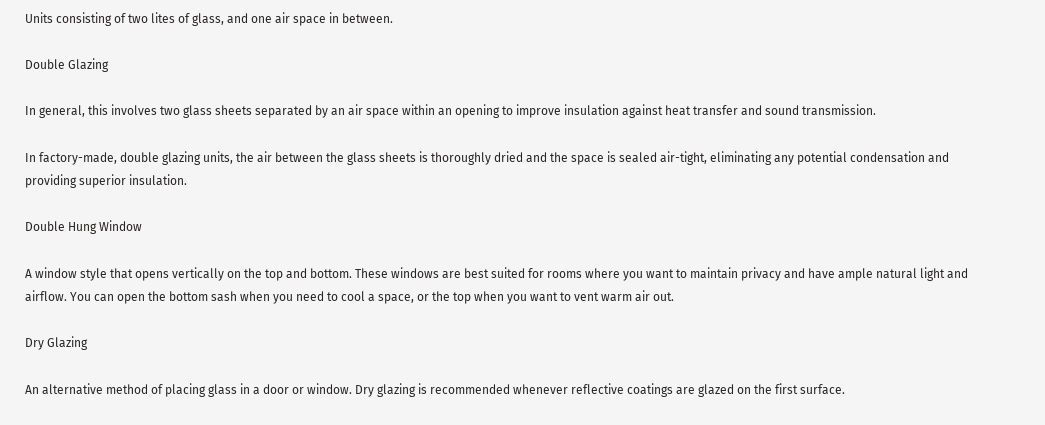Units consisting of two lites of glass, and one air space in between.

Double Glazing

In general, this involves two glass sheets separated by an air space within an opening to improve insulation against heat transfer and sound transmission.

In factory-made, double glazing units, the air between the glass sheets is thoroughly dried and the space is sealed air-tight, eliminating any potential condensation and providing superior insulation.

Double Hung Window

A window style that opens vertically on the top and bottom. These windows are best suited for rooms where you want to maintain privacy and have ample natural light and airflow. You can open the bottom sash when you need to cool a space, or the top when you want to vent warm air out.

Dry Glazing

An alternative method of placing glass in a door or window. Dry glazing is recommended whenever reflective coatings are glazed on the first surface.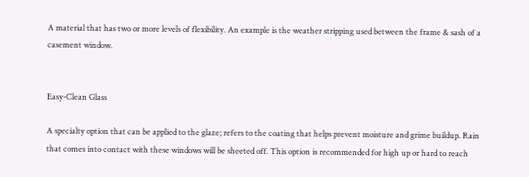A material that has two or more levels of flexibility. An example is the weather stripping used between the frame & sash of a casement window.


Easy-Clean Glass

A specialty option that can be applied to the glaze; refers to the coating that helps prevent moisture and grime buildup. Rain that comes into contact with these windows will be sheeted off. This option is recommended for high up or hard to reach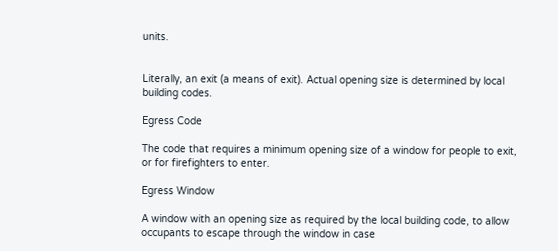units.


Literally, an exit (a means of exit). Actual opening size is determined by local building codes.

Egress Code

The code that requires a minimum opening size of a window for people to exit, or for firefighters to enter.

Egress Window

A window with an opening size as required by the local building code, to allow occupants to escape through the window in case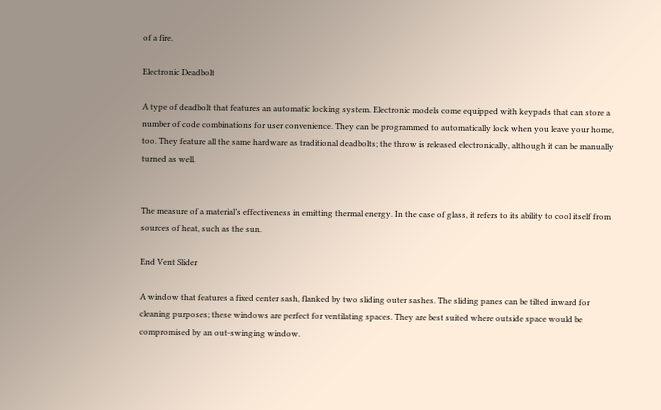of a fire.

Electronic Deadbolt

A type of deadbolt that features an automatic locking system. Electronic models come equipped with keypads that can store a number of code combinations for user convenience. They can be programmed to automatically lock when you leave your home, too. They feature all the same hardware as traditional deadbolts; the throw is released electronically, although it can be manually turned as well.


The measure of a material’s effectiveness in emitting thermal energy. In the case of glass, it refers to its ability to cool itself from sources of heat, such as the sun.

End Vent Slider

A window that features a fixed center sash, flanked by two sliding outer sashes. The sliding panes can be tilted inward for cleaning purposes; these windows are perfect for ventilating spaces. They are best suited where outside space would be compromised by an out-swinging window.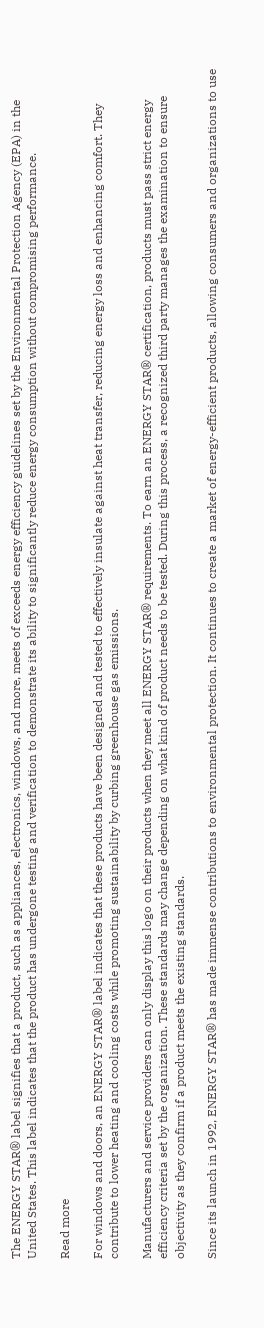The ENERGY STAR® label signifies that a product, such as appliances, electronics, windows, and more, meets of exceeds energy efficiency guidelines set by the Environmental Protection Agency (EPA) in the United States. This label indicates that the product has undergone testing and verification to demonstrate its ability to significantly reduce energy consumption without compromising performance.

Read more

For windows and doors, an ENERGY STAR® label indicates that these products have been designed and tested to effectively insulate against heat transfer, reducing energy loss and enhancing comfort. They contribute to lower heating and cooling costs while promoting sustainability by curbing greenhouse gas emissions.

Manufacturers and service providers can only display this logo on their products when they meet all ENERGY STAR® requirements. To earn an ENERGY STAR® certification, products must pass strict energy efficiency criteria set by the organization. These standards may change depending on what kind of product needs to be tested. During this process, a recognized third party manages the examination to ensure objectivity as they confirm if a product meets the existing standards.

Since its launch in 1992, ENERGY STAR® has made immense contributions to environmental protection. It continues to create a market of energy-efficient products, allowing consumers and organizations to use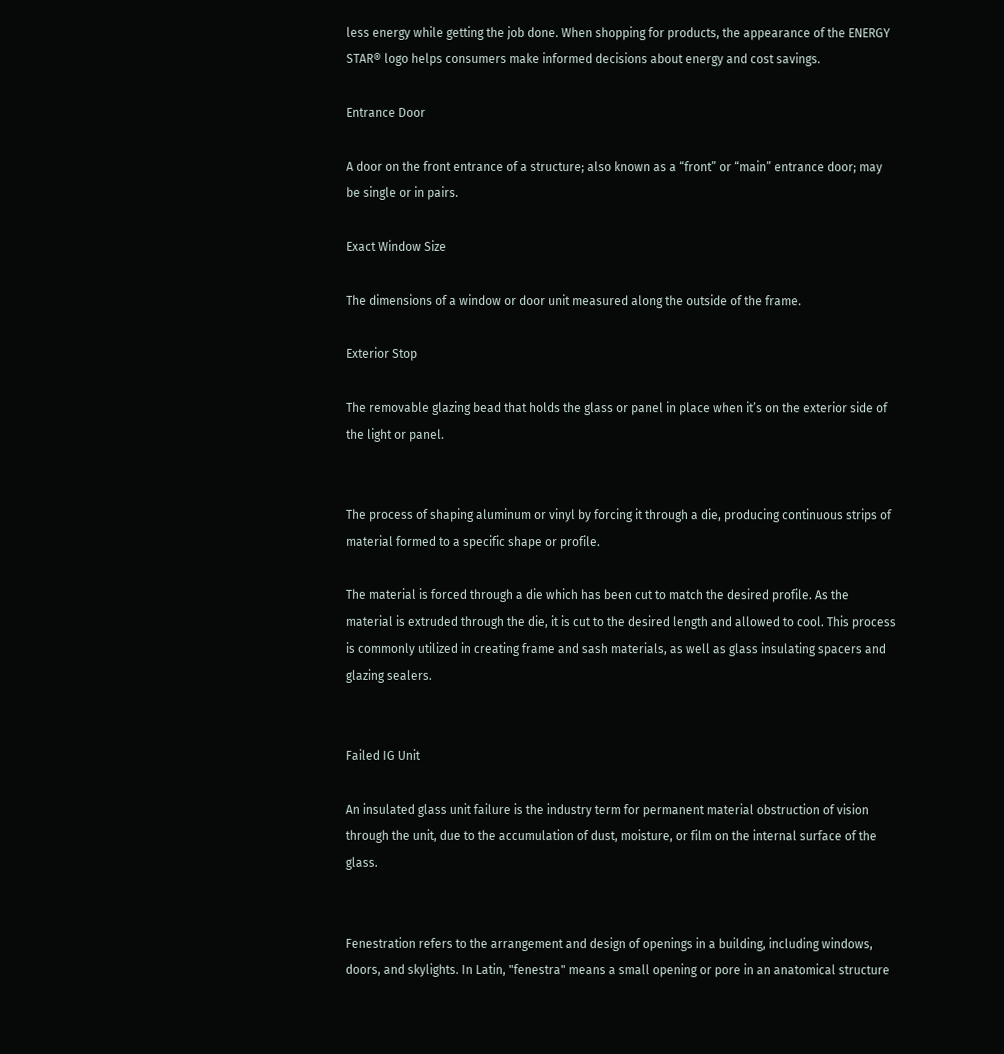less energy while getting the job done. When shopping for products, the appearance of the ENERGY STAR® logo helps consumers make informed decisions about energy and cost savings.

Entrance Door

A door on the front entrance of a structure; also known as a “front” or “main” entrance door; may be single or in pairs.

Exact Window Size

The dimensions of a window or door unit measured along the outside of the frame.

Exterior Stop

The removable glazing bead that holds the glass or panel in place when it’s on the exterior side of the light or panel.


The process of shaping aluminum or vinyl by forcing it through a die, producing continuous strips of material formed to a specific shape or profile.

The material is forced through a die which has been cut to match the desired profile. As the material is extruded through the die, it is cut to the desired length and allowed to cool. This process is commonly utilized in creating frame and sash materials, as well as glass insulating spacers and glazing sealers.


Failed IG Unit

An insulated glass unit failure is the industry term for permanent material obstruction of vision through the unit, due to the accumulation of dust, moisture, or film on the internal surface of the glass.


Fenestration refers to the arrangement and design of openings in a building, including windows, doors, and skylights. In Latin, "fenestra" means a small opening or pore in an anatomical structure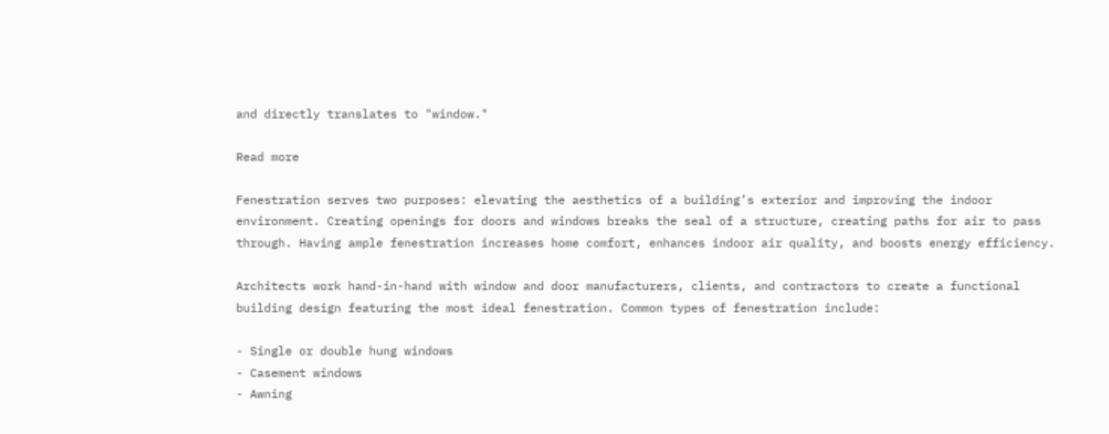and directly translates to "window."

Read more

Fenestration serves two purposes: elevating the aesthetics of a building’s exterior and improving the indoor environment. Creating openings for doors and windows breaks the seal of a structure, creating paths for air to pass through. Having ample fenestration increases home comfort, enhances indoor air quality, and boosts energy efficiency.

Architects work hand-in-hand with window and door manufacturers, clients, and contractors to create a functional building design featuring the most ideal fenestration. Common types of fenestration include:

- Single or double hung windows
- Casement windows
- Awning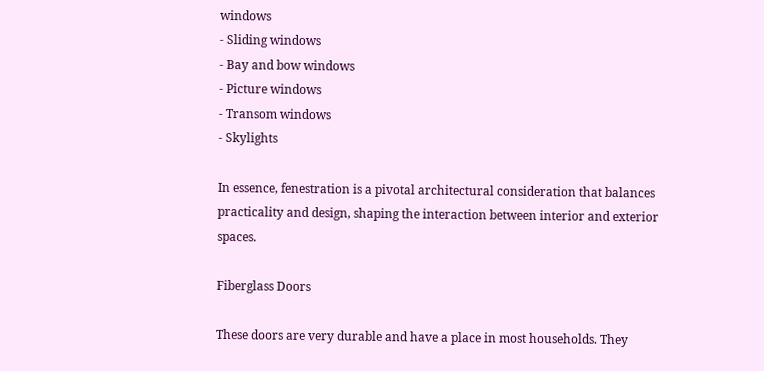windows
- Sliding windows
- Bay and bow windows
- Picture windows
- Transom windows
- Skylights

In essence, fenestration is a pivotal architectural consideration that balances practicality and design, shaping the interaction between interior and exterior spaces.

Fiberglass Doors

These doors are very durable and have a place in most households. They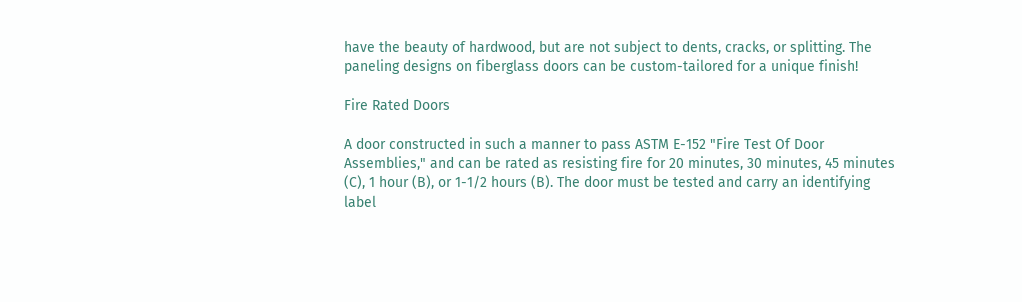have the beauty of hardwood, but are not subject to dents, cracks, or splitting. The paneling designs on fiberglass doors can be custom-tailored for a unique finish!

Fire Rated Doors

A door constructed in such a manner to pass ASTM E-152 "Fire Test Of Door Assemblies," and can be rated as resisting fire for 20 minutes, 30 minutes, 45 minutes (C), 1 hour (B), or 1-1/2 hours (B). The door must be tested and carry an identifying label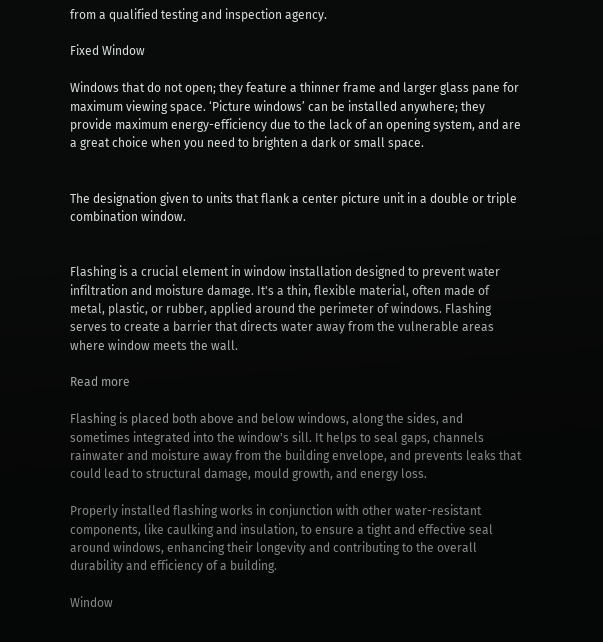from a qualified testing and inspection agency.

Fixed Window

Windows that do not open; they feature a thinner frame and larger glass pane for maximum viewing space. ‘Picture windows’ can be installed anywhere; they provide maximum energy-efficiency due to the lack of an opening system, and are a great choice when you need to brighten a dark or small space.


The designation given to units that flank a center picture unit in a double or triple combination window.


Flashing is a crucial element in window installation designed to prevent water infiltration and moisture damage. It's a thin, flexible material, often made of metal, plastic, or rubber, applied around the perimeter of windows. Flashing serves to create a barrier that directs water away from the vulnerable areas where window meets the wall.

Read more

Flashing is placed both above and below windows, along the sides, and sometimes integrated into the window's sill. It helps to seal gaps, channels rainwater and moisture away from the building envelope, and prevents leaks that could lead to structural damage, mould growth, and energy loss.

Properly installed flashing works in conjunction with other water-resistant components, like caulking and insulation, to ensure a tight and effective seal around windows, enhancing their longevity and contributing to the overall durability and efficiency of a building.

Window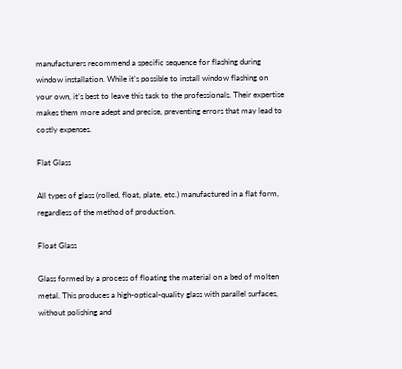manufacturers recommend a specific sequence for flashing during window installation. While it’s possible to install window flashing on your own, it’s best to leave this task to the professionals. Their expertise makes them more adept and precise, preventing errors that may lead to costly expenses.

Flat Glass

All types of glass (rolled, float, plate, etc.) manufactured in a flat form, regardless of the method of production.

Float Glass

Glass formed by a process of floating the material on a bed of molten metal. This produces a high-optical-quality glass with parallel surfaces, without polishing and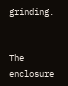grinding.


The enclosure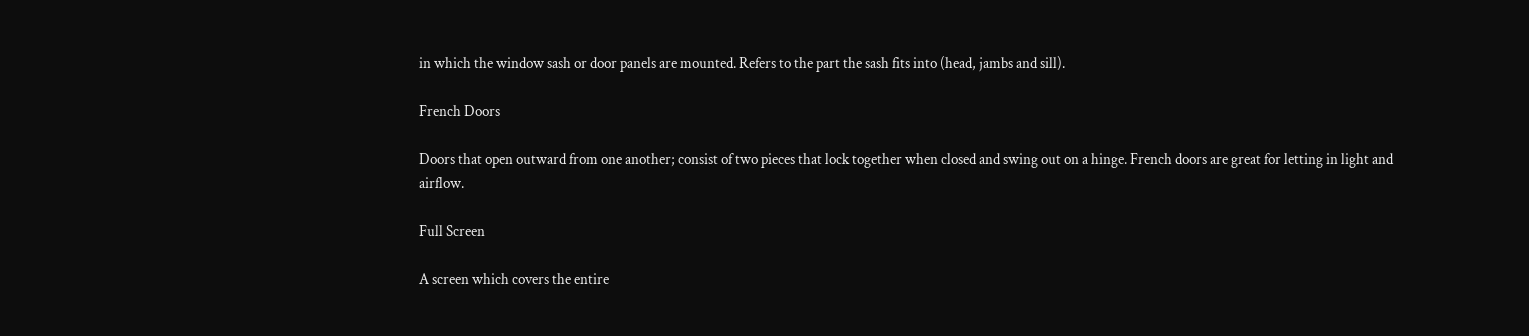in which the window sash or door panels are mounted. Refers to the part the sash fits into (head, jambs and sill).

French Doors

Doors that open outward from one another; consist of two pieces that lock together when closed and swing out on a hinge. French doors are great for letting in light and airflow.

Full Screen

A screen which covers the entire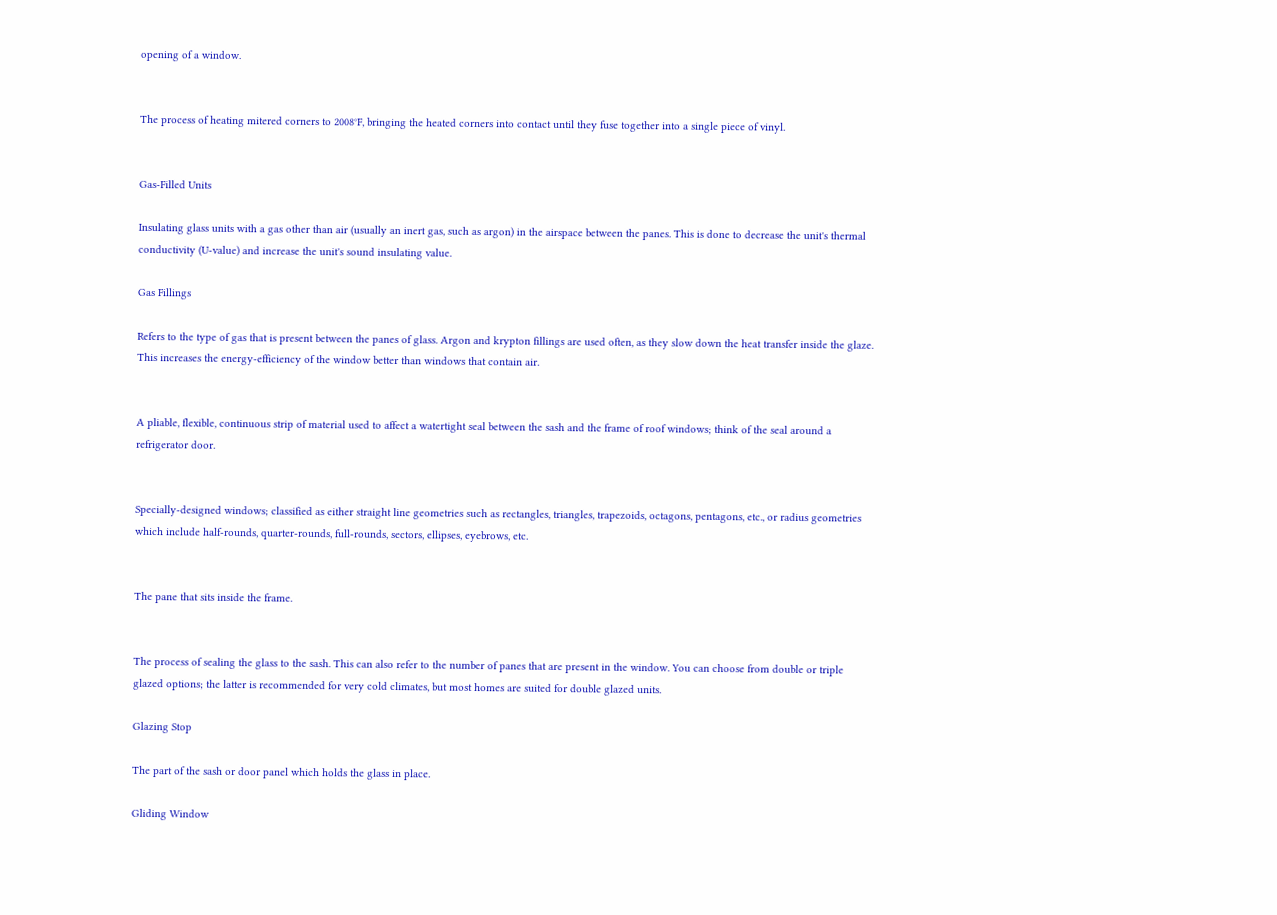opening of a window.


The process of heating mitered corners to 2008°F, bringing the heated corners into contact until they fuse together into a single piece of vinyl.


Gas-Filled Units

Insulating glass units with a gas other than air (usually an inert gas, such as argon) in the airspace between the panes. This is done to decrease the unit's thermal conductivity (U-value) and increase the unit's sound insulating value.

Gas Fillings

Refers to the type of gas that is present between the panes of glass. Argon and krypton fillings are used often, as they slow down the heat transfer inside the glaze. This increases the energy-efficiency of the window better than windows that contain air.


A pliable, flexible, continuous strip of material used to affect a watertight seal between the sash and the frame of roof windows; think of the seal around a refrigerator door.


Specially-designed windows; classified as either straight line geometries such as rectangles, triangles, trapezoids, octagons, pentagons, etc., or radius geometries which include half-rounds, quarter-rounds, full-rounds, sectors, ellipses, eyebrows, etc.


The pane that sits inside the frame.


The process of sealing the glass to the sash. This can also refer to the number of panes that are present in the window. You can choose from double or triple glazed options; the latter is recommended for very cold climates, but most homes are suited for double glazed units.

Glazing Stop

The part of the sash or door panel which holds the glass in place.

Gliding Window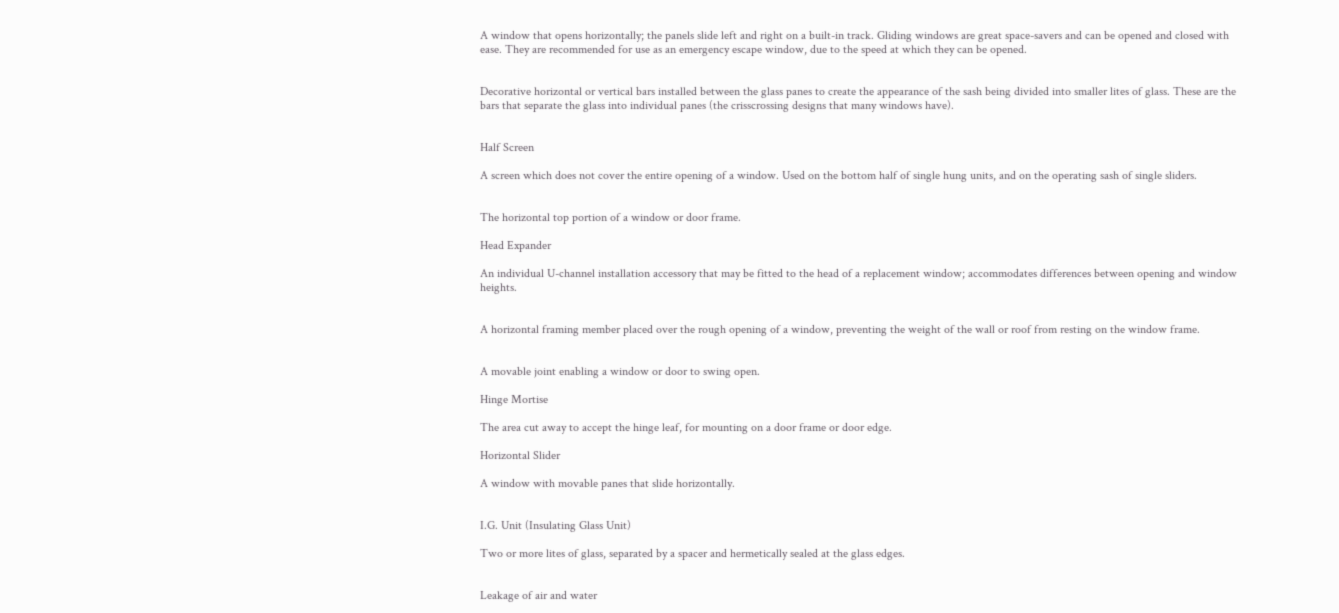A window that opens horizontally; the panels slide left and right on a built-in track. Gliding windows are great space-savers and can be opened and closed with ease. They are recommended for use as an emergency escape window, due to the speed at which they can be opened.


Decorative horizontal or vertical bars installed between the glass panes to create the appearance of the sash being divided into smaller lites of glass. These are the bars that separate the glass into individual panes (the crisscrossing designs that many windows have).


Half Screen

A screen which does not cover the entire opening of a window. Used on the bottom half of single hung units, and on the operating sash of single sliders.


The horizontal top portion of a window or door frame.

Head Expander

An individual U-channel installation accessory that may be fitted to the head of a replacement window; accommodates differences between opening and window heights.


A horizontal framing member placed over the rough opening of a window, preventing the weight of the wall or roof from resting on the window frame.


A movable joint enabling a window or door to swing open.

Hinge Mortise

The area cut away to accept the hinge leaf, for mounting on a door frame or door edge.

Horizontal Slider

A window with movable panes that slide horizontally.


I.G. Unit (Insulating Glass Unit)

Two or more lites of glass, separated by a spacer and hermetically sealed at the glass edges.


Leakage of air and water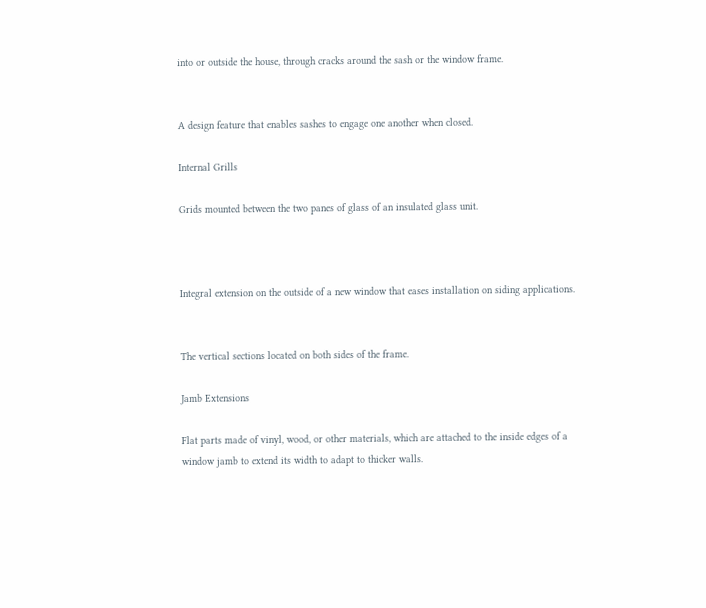into or outside the house, through cracks around the sash or the window frame.


A design feature that enables sashes to engage one another when closed.

Internal Grills

Grids mounted between the two panes of glass of an insulated glass unit.



Integral extension on the outside of a new window that eases installation on siding applications.


The vertical sections located on both sides of the frame.

Jamb Extensions

Flat parts made of vinyl, wood, or other materials, which are attached to the inside edges of a window jamb to extend its width to adapt to thicker walls.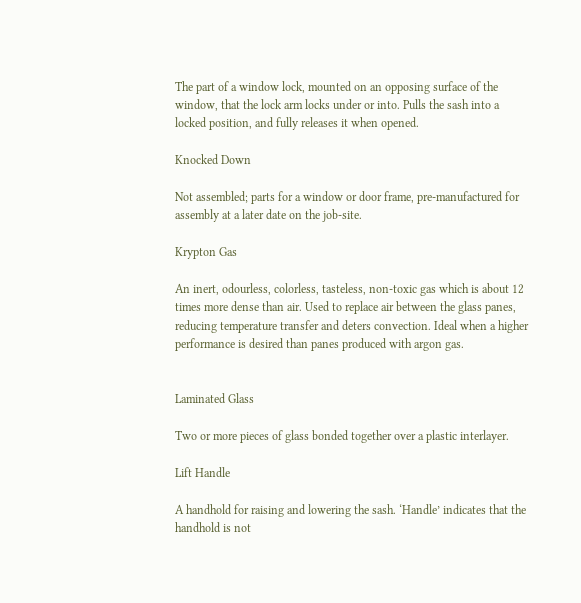The part of a window lock, mounted on an opposing surface of the window, that the lock arm locks under or into. Pulls the sash into a locked position, and fully releases it when opened.

Knocked Down

Not assembled; parts for a window or door frame, pre-manufactured for assembly at a later date on the job-site.

Krypton Gas

An inert, odourless, colorless, tasteless, non-toxic gas which is about 12 times more dense than air. Used to replace air between the glass panes, reducing temperature transfer and deters convection. Ideal when a higher performance is desired than panes produced with argon gas.


Laminated Glass

Two or more pieces of glass bonded together over a plastic interlayer.

Lift Handle

A handhold for raising and lowering the sash. ‘Handle’ indicates that the handhold is not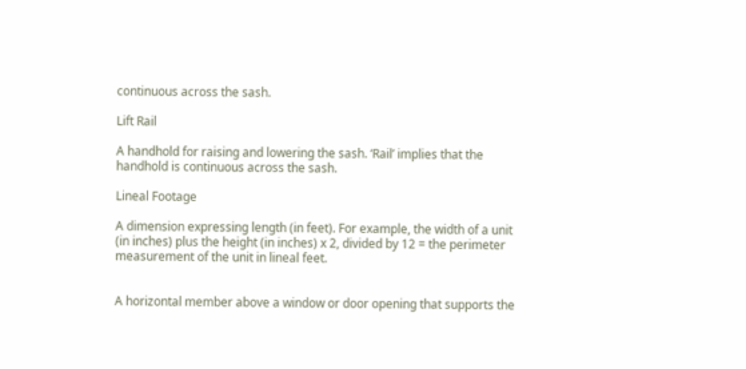continuous across the sash.

Lift Rail

A handhold for raising and lowering the sash. ‘Rail’ implies that the handhold is continuous across the sash.

Lineal Footage

A dimension expressing length (in feet). For example, the width of a unit (in inches) plus the height (in inches) x 2, divided by 12 = the perimeter measurement of the unit in lineal feet.


A horizontal member above a window or door opening that supports the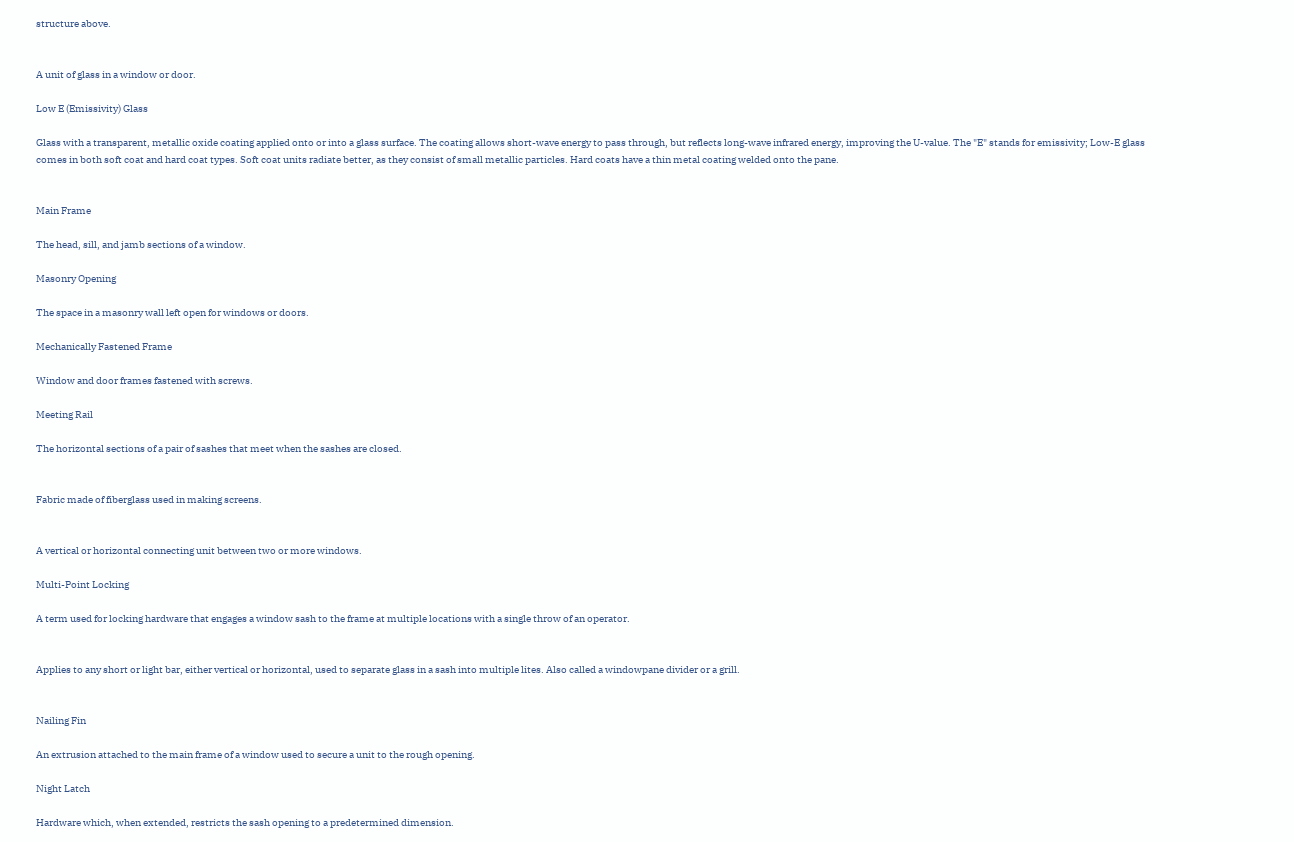structure above.


A unit of glass in a window or door.

Low E (Emissivity) Glass

Glass with a transparent, metallic oxide coating applied onto or into a glass surface. The coating allows short-wave energy to pass through, but reflects long-wave infrared energy, improving the U-value. The "E" stands for emissivity; Low-E glass comes in both soft coat and hard coat types. Soft coat units radiate better, as they consist of small metallic particles. Hard coats have a thin metal coating welded onto the pane.


Main Frame

The head, sill, and jamb sections of a window.

Masonry Opening

The space in a masonry wall left open for windows or doors.

Mechanically Fastened Frame

Window and door frames fastened with screws.

Meeting Rail

The horizontal sections of a pair of sashes that meet when the sashes are closed.


Fabric made of fiberglass used in making screens.


A vertical or horizontal connecting unit between two or more windows.

Multi-Point Locking

A term used for locking hardware that engages a window sash to the frame at multiple locations with a single throw of an operator.


Applies to any short or light bar, either vertical or horizontal, used to separate glass in a sash into multiple lites. Also called a windowpane divider or a grill.


Nailing Fin

An extrusion attached to the main frame of a window used to secure a unit to the rough opening.

Night Latch

Hardware which, when extended, restricts the sash opening to a predetermined dimension.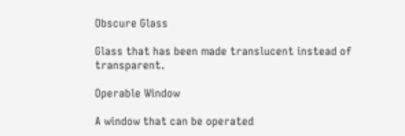Obscure Glass

Glass that has been made translucent instead of transparent.

Operable Window

A window that can be operated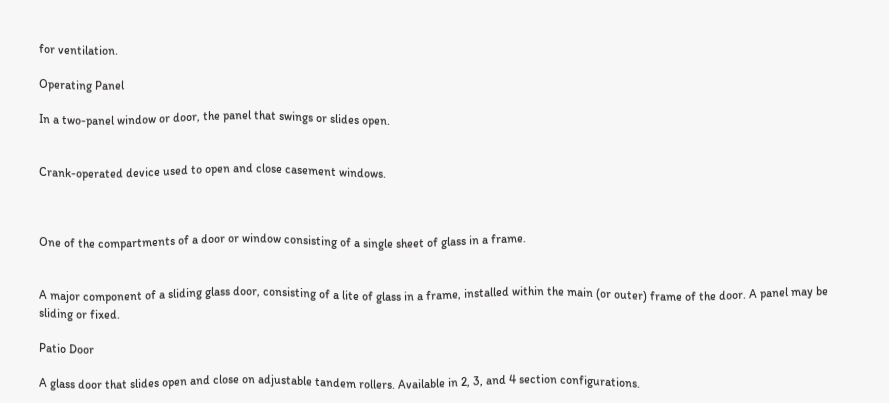for ventilation.

Operating Panel

In a two-panel window or door, the panel that swings or slides open.


Crank-operated device used to open and close casement windows.



One of the compartments of a door or window consisting of a single sheet of glass in a frame.


A major component of a sliding glass door, consisting of a lite of glass in a frame, installed within the main (or outer) frame of the door. A panel may be sliding or fixed.

Patio Door

A glass door that slides open and close on adjustable tandem rollers. Available in 2, 3, and 4 section configurations.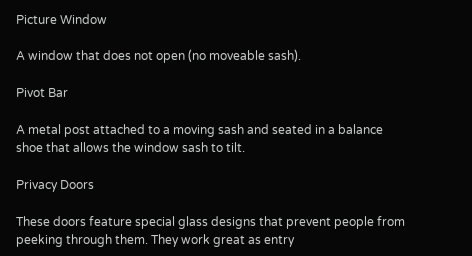Picture Window

A window that does not open (no moveable sash).

Pivot Bar

A metal post attached to a moving sash and seated in a balance shoe that allows the window sash to tilt.

Privacy Doors

These doors feature special glass designs that prevent people from peeking through them. They work great as entry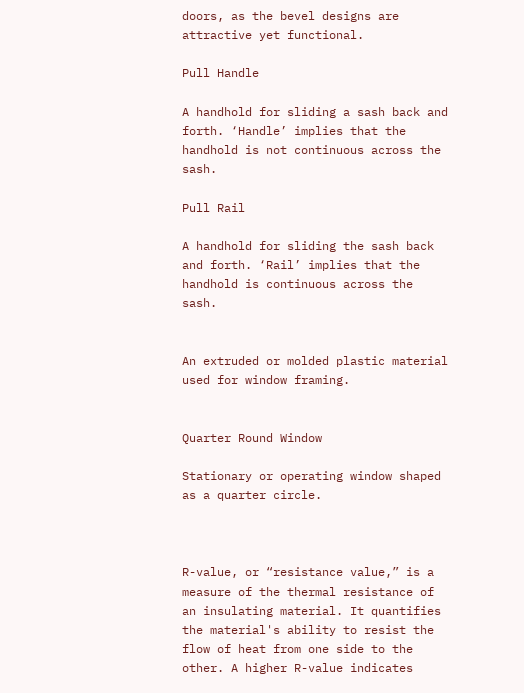doors, as the bevel designs are attractive yet functional.

Pull Handle

A handhold for sliding a sash back and forth. ‘Handle’ implies that the handhold is not continuous across the sash.

Pull Rail

A handhold for sliding the sash back and forth. ‘Rail’ implies that the handhold is continuous across the sash.


An extruded or molded plastic material used for window framing.


Quarter Round Window

Stationary or operating window shaped as a quarter circle.



R-value, or “resistance value,” is a measure of the thermal resistance of an insulating material. It quantifies the material's ability to resist the flow of heat from one side to the other. A higher R-value indicates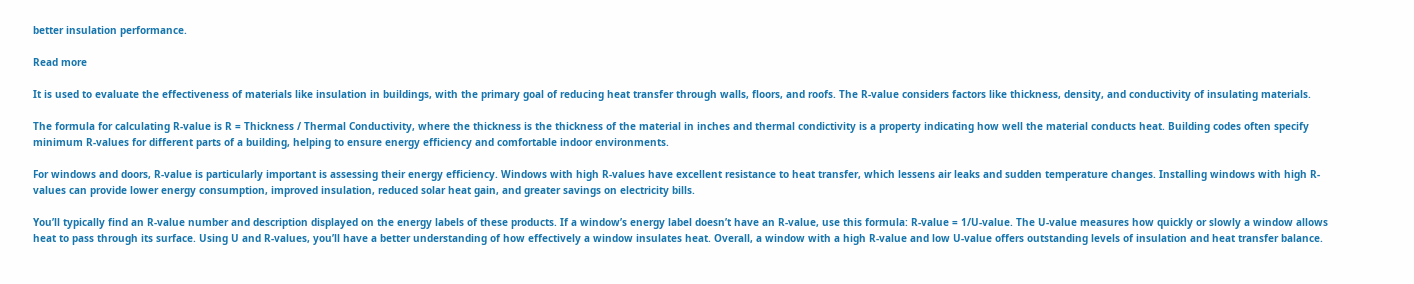better insulation performance.

Read more

It is used to evaluate the effectiveness of materials like insulation in buildings, with the primary goal of reducing heat transfer through walls, floors, and roofs. The R-value considers factors like thickness, density, and conductivity of insulating materials.

The formula for calculating R-value is R = Thickness / Thermal Conductivity, where the thickness is the thickness of the material in inches and thermal condictivity is a property indicating how well the material conducts heat. Building codes often specify minimum R-values for different parts of a building, helping to ensure energy efficiency and comfortable indoor environments.

For windows and doors, R-value is particularly important is assessing their energy efficiency. Windows with high R-values have excellent resistance to heat transfer, which lessens air leaks and sudden temperature changes. Installing windows with high R-values can provide lower energy consumption, improved insulation, reduced solar heat gain, and greater savings on electricity bills.

You’ll typically find an R-value number and description displayed on the energy labels of these products. If a window’s energy label doesn’t have an R-value, use this formula: R-value = 1/U-value. The U-value measures how quickly or slowly a window allows heat to pass through its surface. Using U and R-values, you’ll have a better understanding of how effectively a window insulates heat. Overall, a window with a high R-value and low U-value offers outstanding levels of insulation and heat transfer balance.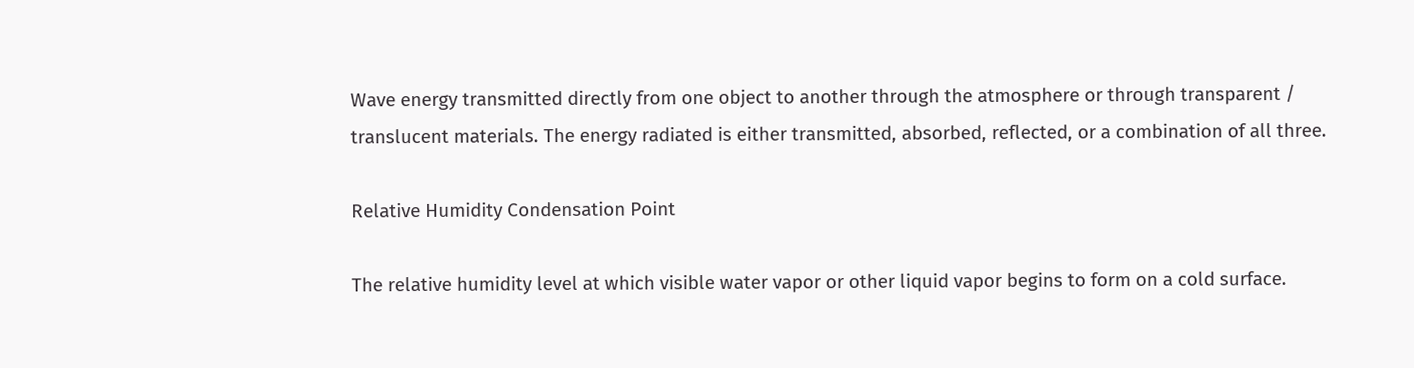Wave energy transmitted directly from one object to another through the atmosphere or through transparent / translucent materials. The energy radiated is either transmitted, absorbed, reflected, or a combination of all three.

Relative Humidity Condensation Point

The relative humidity level at which visible water vapor or other liquid vapor begins to form on a cold surface.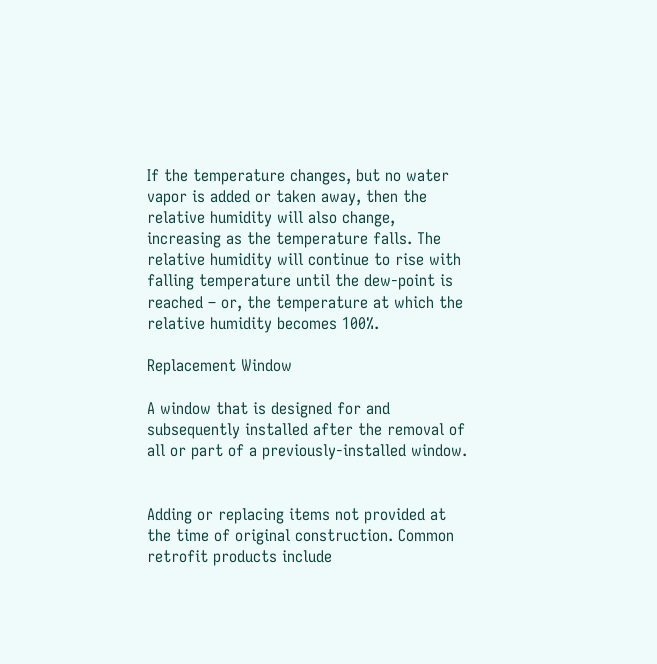If the temperature changes, but no water vapor is added or taken away, then the relative humidity will also change, increasing as the temperature falls. The relative humidity will continue to rise with falling temperature until the dew-point is reached – or, the temperature at which the relative humidity becomes 100%.

Replacement Window

A window that is designed for and subsequently installed after the removal of all or part of a previously-installed window.


Adding or replacing items not provided at the time of original construction. Common retrofit products include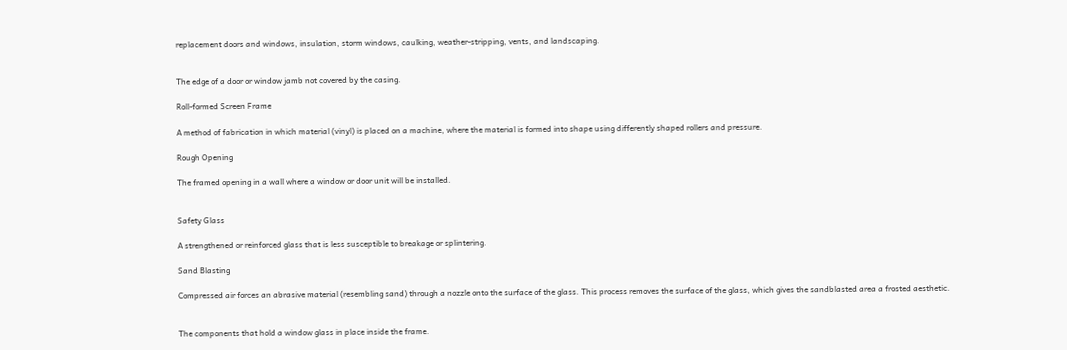replacement doors and windows, insulation, storm windows, caulking, weather-stripping, vents, and landscaping.


The edge of a door or window jamb not covered by the casing.

Roll-formed Screen Frame

A method of fabrication in which material (vinyl) is placed on a machine, where the material is formed into shape using differently shaped rollers and pressure.

Rough Opening

The framed opening in a wall where a window or door unit will be installed.


Safety Glass

A strengthened or reinforced glass that is less susceptible to breakage or splintering.

Sand Blasting

Compressed air forces an abrasive material (resembling sand) through a nozzle onto the surface of the glass. This process removes the surface of the glass, which gives the sandblasted area a frosted aesthetic.


The components that hold a window glass in place inside the frame.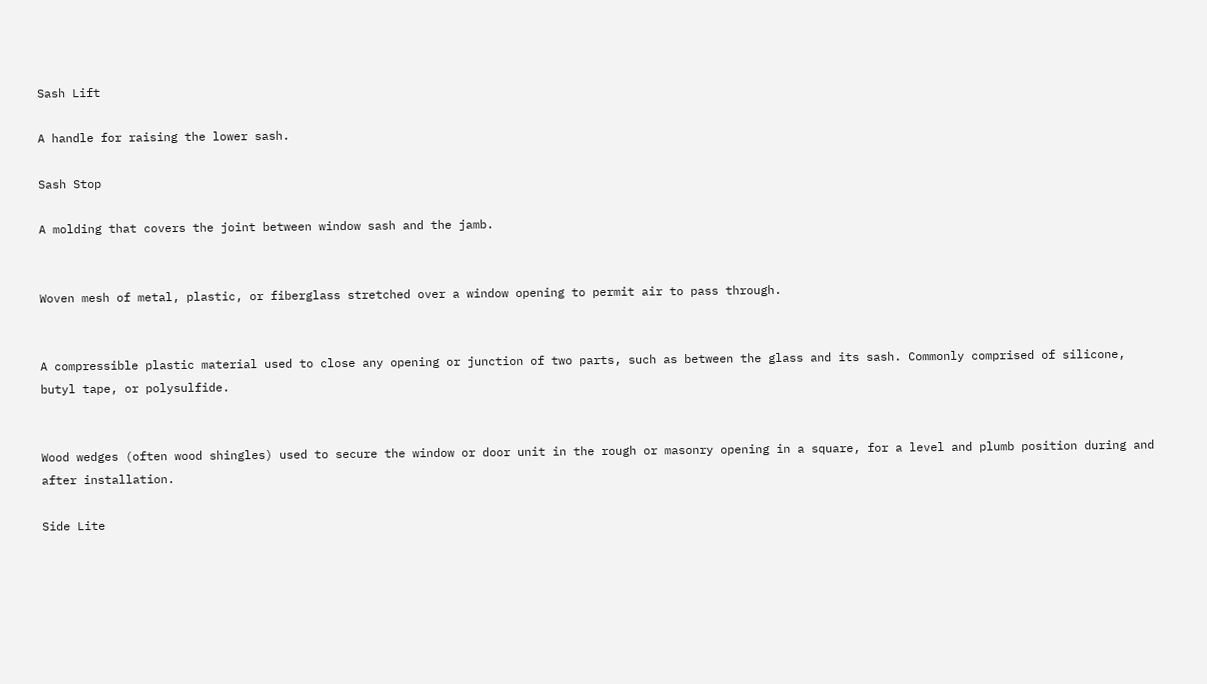Sash Lift

A handle for raising the lower sash.

Sash Stop

A molding that covers the joint between window sash and the jamb.


Woven mesh of metal, plastic, or fiberglass stretched over a window opening to permit air to pass through.


A compressible plastic material used to close any opening or junction of two parts, such as between the glass and its sash. Commonly comprised of silicone, butyl tape, or polysulfide.


Wood wedges (often wood shingles) used to secure the window or door unit in the rough or masonry opening in a square, for a level and plumb position during and after installation.

Side Lite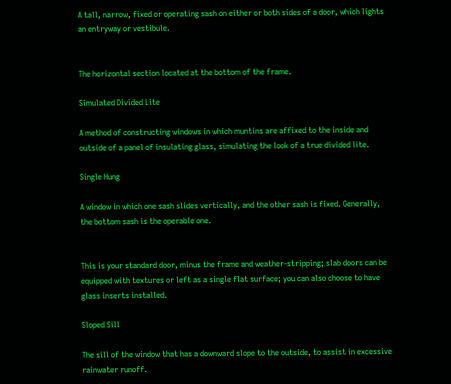A tall, narrow, fixed or operating sash on either or both sides of a door, which lights an entryway or vestibule.


The horizontal section located at the bottom of the frame.

Simulated Divided Lite

A method of constructing windows in which muntins are affixed to the inside and outside of a panel of insulating glass, simulating the look of a true divided lite.

Single Hung

A window in which one sash slides vertically, and the other sash is fixed. Generally, the bottom sash is the operable one.


This is your standard door, minus the frame and weather-stripping; slab doors can be equipped with textures or left as a single flat surface; you can also choose to have glass inserts installed.

Sloped Sill

The sill of the window that has a downward slope to the outside, to assist in excessive rainwater runoff.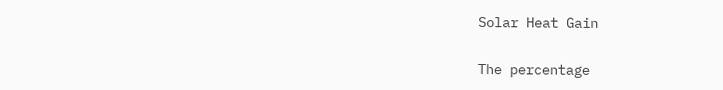Solar Heat Gain

The percentage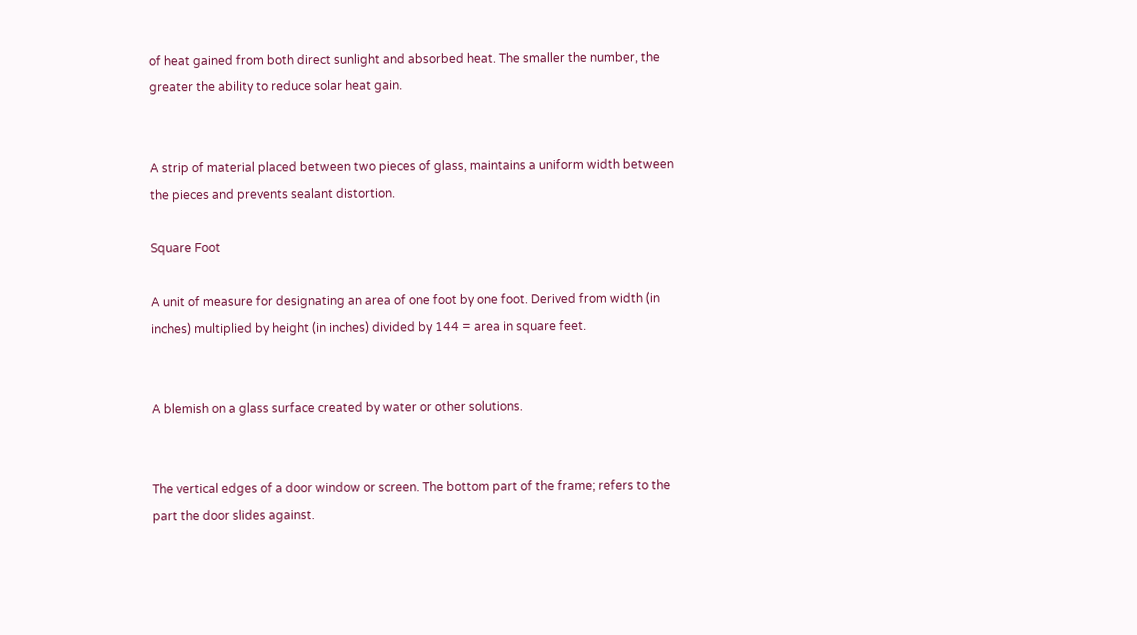of heat gained from both direct sunlight and absorbed heat. The smaller the number, the greater the ability to reduce solar heat gain.


A strip of material placed between two pieces of glass, maintains a uniform width between the pieces and prevents sealant distortion.

Square Foot

A unit of measure for designating an area of one foot by one foot. Derived from width (in inches) multiplied by height (in inches) divided by 144 = area in square feet.


A blemish on a glass surface created by water or other solutions.


The vertical edges of a door window or screen. The bottom part of the frame; refers to the part the door slides against.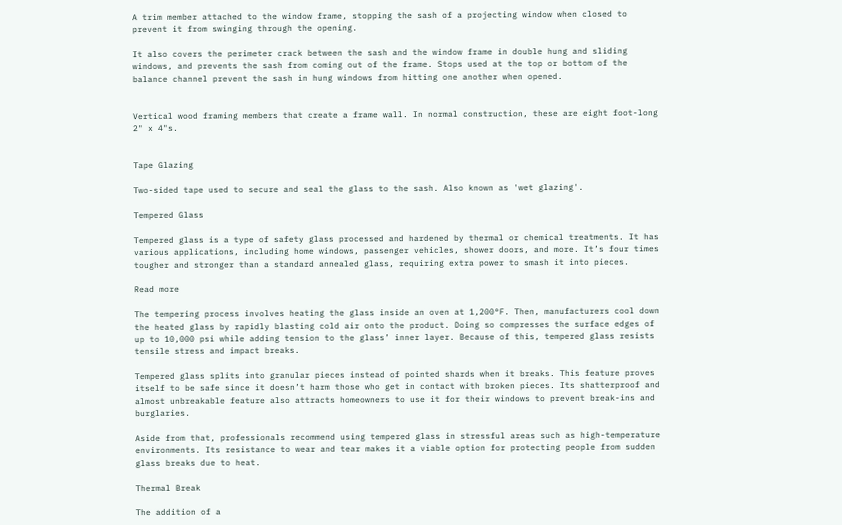A trim member attached to the window frame, stopping the sash of a projecting window when closed to prevent it from swinging through the opening.

It also covers the perimeter crack between the sash and the window frame in double hung and sliding windows, and prevents the sash from coming out of the frame. Stops used at the top or bottom of the balance channel prevent the sash in hung windows from hitting one another when opened.


Vertical wood framing members that create a frame wall. In normal construction, these are eight foot-long 2" x 4"s.


Tape Glazing

Two-sided tape used to secure and seal the glass to the sash. Also known as 'wet glazing'.

Tempered Glass

Tempered glass is a type of safety glass processed and hardened by thermal or chemical treatments. It has various applications, including home windows, passenger vehicles, shower doors, and more. It’s four times tougher and stronger than a standard annealed glass, requiring extra power to smash it into pieces.

Read more

The tempering process involves heating the glass inside an oven at 1,200°F. Then, manufacturers cool down the heated glass by rapidly blasting cold air onto the product. Doing so compresses the surface edges of up to 10,000 psi while adding tension to the glass’ inner layer. Because of this, tempered glass resists tensile stress and impact breaks.

Tempered glass splits into granular pieces instead of pointed shards when it breaks. This feature proves itself to be safe since it doesn’t harm those who get in contact with broken pieces. Its shatterproof and almost unbreakable feature also attracts homeowners to use it for their windows to prevent break-ins and burglaries.

Aside from that, professionals recommend using tempered glass in stressful areas such as high-temperature environments. Its resistance to wear and tear makes it a viable option for protecting people from sudden glass breaks due to heat.

Thermal Break

The addition of a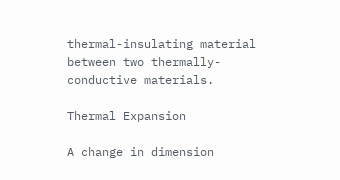thermal-insulating material between two thermally-conductive materials.

Thermal Expansion

A change in dimension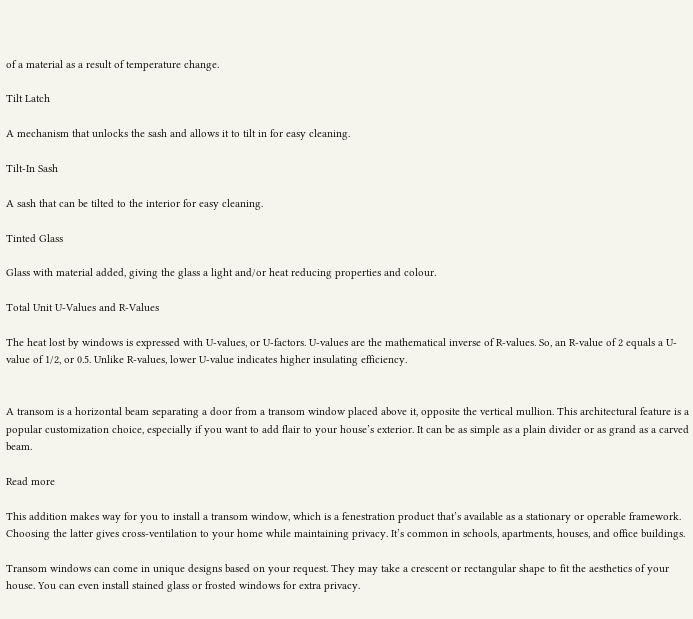of a material as a result of temperature change.

Tilt Latch

A mechanism that unlocks the sash and allows it to tilt in for easy cleaning.

Tilt-In Sash

A sash that can be tilted to the interior for easy cleaning.

Tinted Glass

Glass with material added, giving the glass a light and/or heat reducing properties and colour.

Total Unit U-Values and R-Values

The heat lost by windows is expressed with U-values, or U-factors. U-values are the mathematical inverse of R-values. So, an R-value of 2 equals a U-value of 1/2, or 0.5. Unlike R-values, lower U-value indicates higher insulating efficiency.


A transom is a horizontal beam separating a door from a transom window placed above it, opposite the vertical mullion. This architectural feature is a popular customization choice, especially if you want to add flair to your house’s exterior. It can be as simple as a plain divider or as grand as a carved beam.

Read more

This addition makes way for you to install a transom window, which is a fenestration product that’s available as a stationary or operable framework. Choosing the latter gives cross-ventilation to your home while maintaining privacy. It’s common in schools, apartments, houses, and office buildings.

Transom windows can come in unique designs based on your request. They may take a crescent or rectangular shape to fit the aesthetics of your house. You can even install stained glass or frosted windows for extra privacy.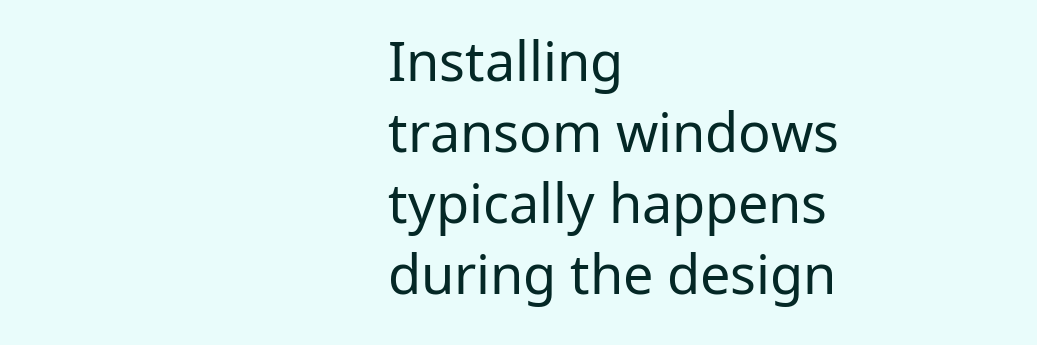Installing transom windows typically happens during the design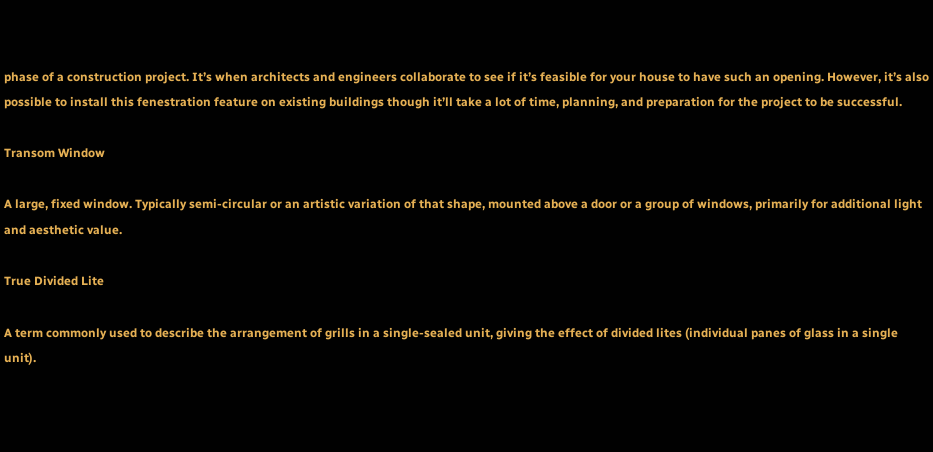phase of a construction project. It’s when architects and engineers collaborate to see if it’s feasible for your house to have such an opening. However, it’s also possible to install this fenestration feature on existing buildings though it’ll take a lot of time, planning, and preparation for the project to be successful.

Transom Window

A large, fixed window. Typically semi-circular or an artistic variation of that shape, mounted above a door or a group of windows, primarily for additional light and aesthetic value.

True Divided Lite

A term commonly used to describe the arrangement of grills in a single-sealed unit, giving the effect of divided lites (individual panes of glass in a single unit).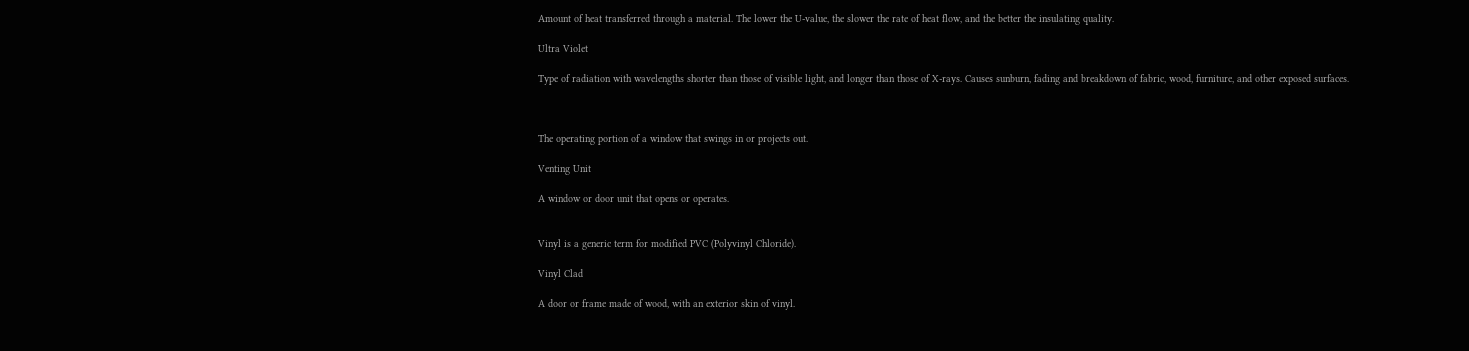Amount of heat transferred through a material. The lower the U-value, the slower the rate of heat flow, and the better the insulating quality.

Ultra Violet

Type of radiation with wavelengths shorter than those of visible light, and longer than those of X-rays. Causes sunburn, fading and breakdown of fabric, wood, furniture, and other exposed surfaces.



The operating portion of a window that swings in or projects out.

Venting Unit

A window or door unit that opens or operates.


Vinyl is a generic term for modified PVC (Polyvinyl Chloride).

Vinyl Clad

A door or frame made of wood, with an exterior skin of vinyl.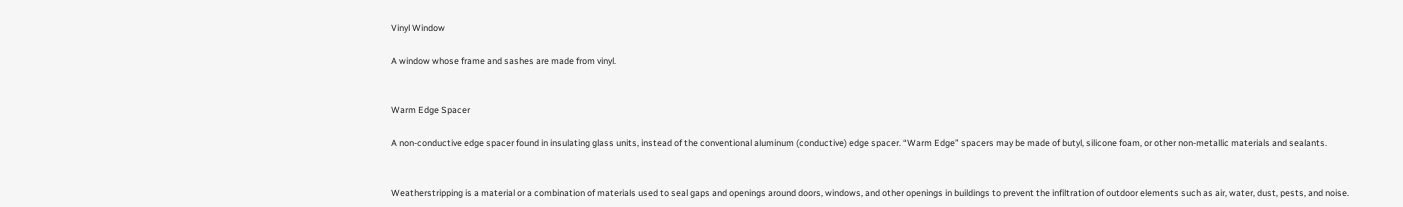Vinyl Window

A window whose frame and sashes are made from vinyl.


Warm Edge Spacer

A non-conductive edge spacer found in insulating glass units, instead of the conventional aluminum (conductive) edge spacer. “Warm Edge” spacers may be made of butyl, silicone foam, or other non-metallic materials and sealants.


Weatherstripping is a material or a combination of materials used to seal gaps and openings around doors, windows, and other openings in buildings to prevent the infiltration of outdoor elements such as air, water, dust, pests, and noise.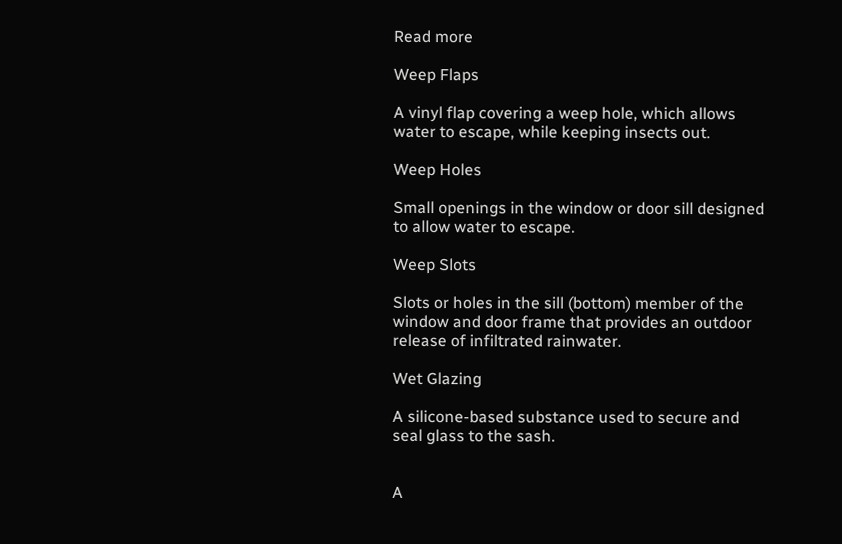Read more

Weep Flaps

A vinyl flap covering a weep hole, which allows water to escape, while keeping insects out.

Weep Holes

Small openings in the window or door sill designed to allow water to escape.

Weep Slots

Slots or holes in the sill (bottom) member of the window and door frame that provides an outdoor release of infiltrated rainwater.

Wet Glazing

A silicone-based substance used to secure and seal glass to the sash.


A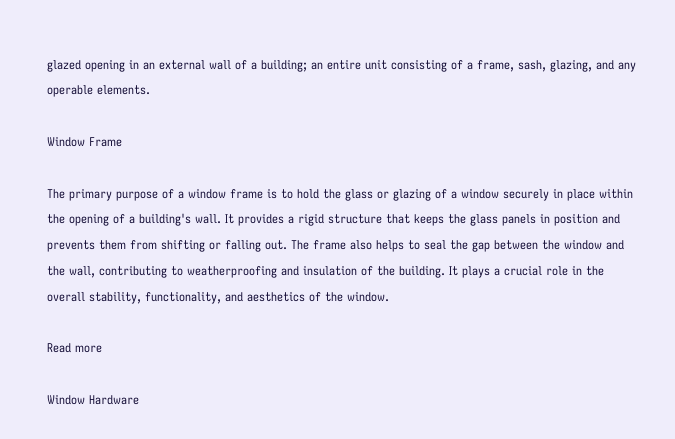glazed opening in an external wall of a building; an entire unit consisting of a frame, sash, glazing, and any operable elements.

Window Frame

The primary purpose of a window frame is to hold the glass or glazing of a window securely in place within the opening of a building's wall. It provides a rigid structure that keeps the glass panels in position and prevents them from shifting or falling out. The frame also helps to seal the gap between the window and the wall, contributing to weatherproofing and insulation of the building. It plays a crucial role in the overall stability, functionality, and aesthetics of the window.

Read more

Window Hardware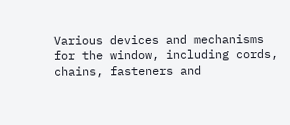Various devices and mechanisms for the window, including cords, chains, fasteners and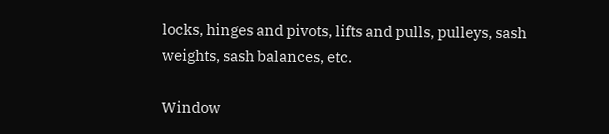locks, hinges and pivots, lifts and pulls, pulleys, sash weights, sash balances, etc.

Window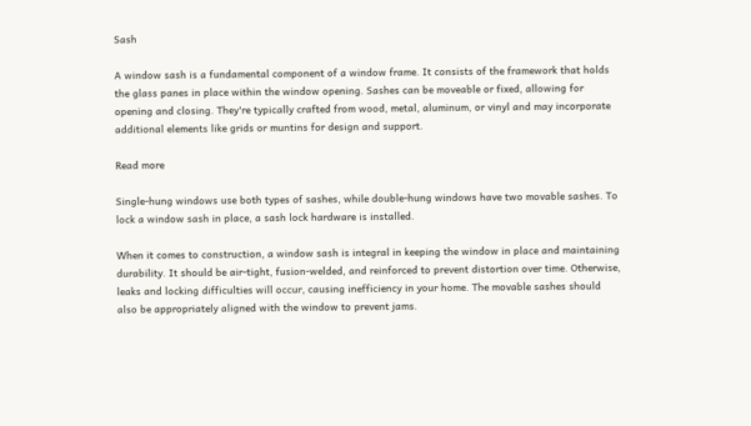Sash

A window sash is a fundamental component of a window frame. It consists of the framework that holds the glass panes in place within the window opening. Sashes can be moveable or fixed, allowing for opening and closing. They're typically crafted from wood, metal, aluminum, or vinyl and may incorporate additional elements like grids or muntins for design and support.

Read more

Single-hung windows use both types of sashes, while double-hung windows have two movable sashes. To lock a window sash in place, a sash lock hardware is installed.

When it comes to construction, a window sash is integral in keeping the window in place and maintaining durability. It should be air-tight, fusion-welded, and reinforced to prevent distortion over time. Otherwise, leaks and locking difficulties will occur, causing inefficiency in your home. The movable sashes should also be appropriately aligned with the window to prevent jams.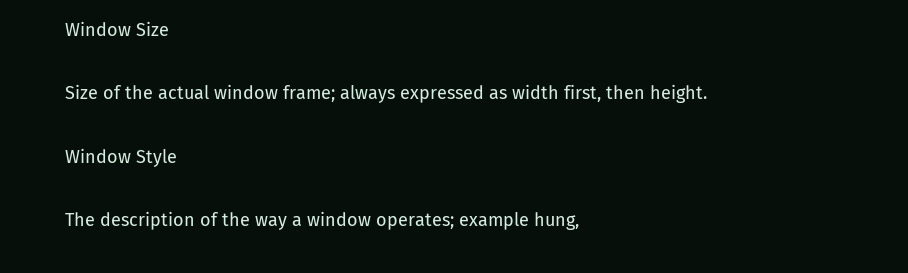Window Size

Size of the actual window frame; always expressed as width first, then height.

Window Style

The description of the way a window operates; example hung,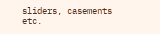sliders, casements etc.